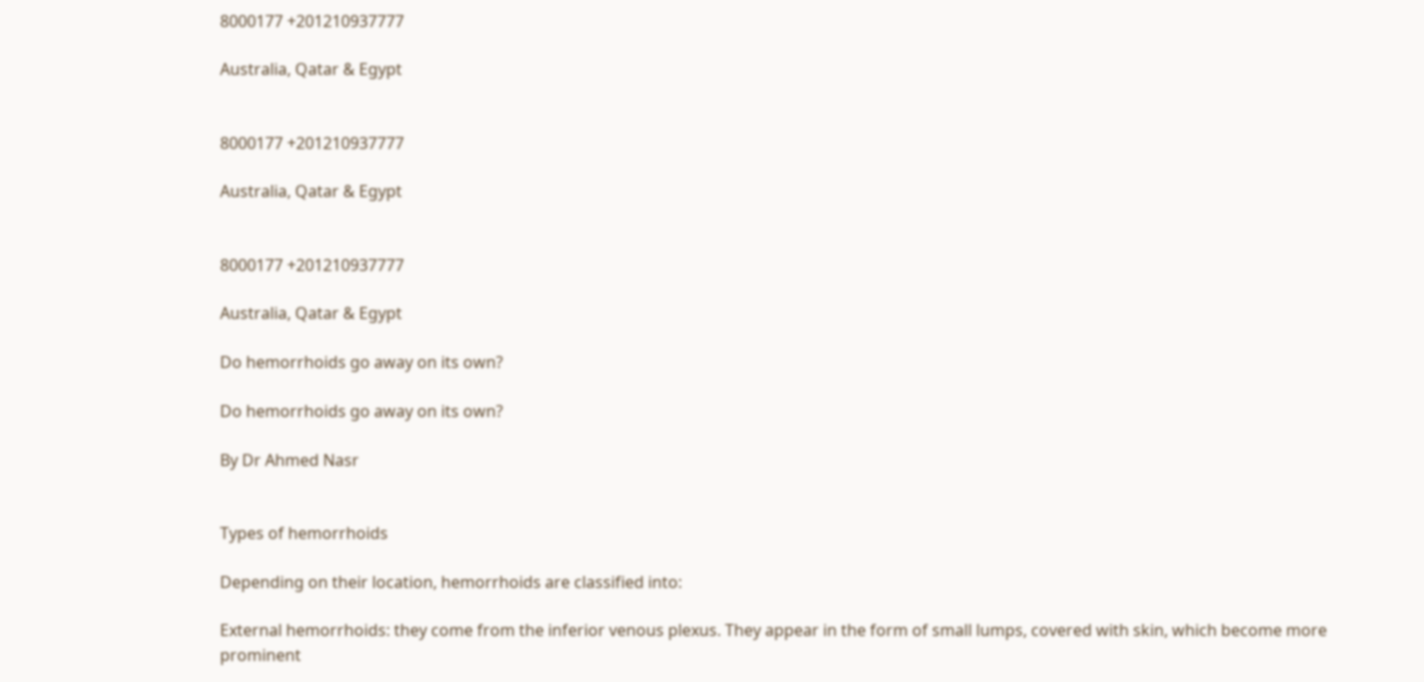8000177 +201210937777

Australia, Qatar & Egypt


8000177 +201210937777

Australia, Qatar & Egypt


8000177 +201210937777

Australia, Qatar & Egypt

Do hemorrhoids go away on its own?

Do hemorrhoids go away on its own?

By Dr Ahmed Nasr


Types of hemorrhoids

Depending on their location, hemorrhoids are classified into:

External hemorrhoids: they come from the inferior venous plexus. They appear in the form of small lumps, covered with skin, which become more prominent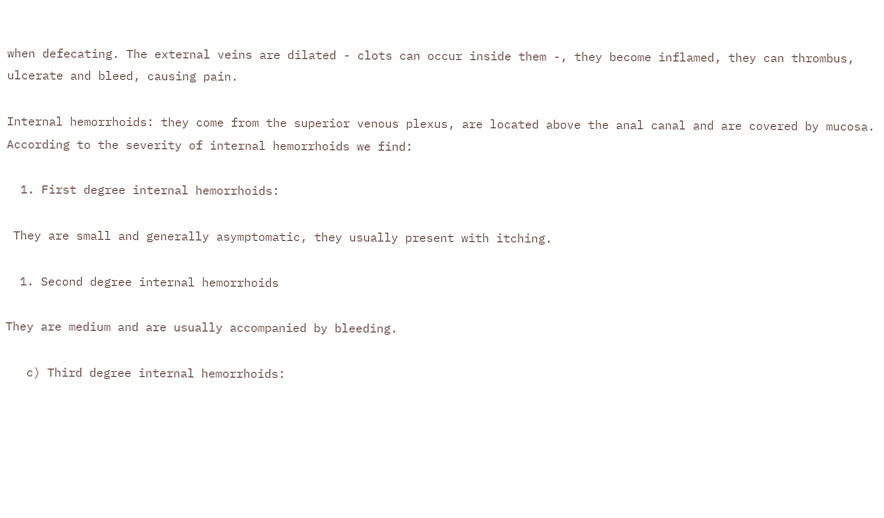when defecating. The external veins are dilated - clots can occur inside them -, they become inflamed, they can thrombus, ulcerate and bleed, causing pain.

Internal hemorrhoids: they come from the superior venous plexus, are located above the anal canal and are covered by mucosa. According to the severity of internal hemorrhoids we find:

  1. First degree internal hemorrhoids:

 They are small and generally asymptomatic, they usually present with itching.

  1. Second degree internal hemorrhoids

They are medium and are usually accompanied by bleeding.

   c) Third degree internal hemorrhoids: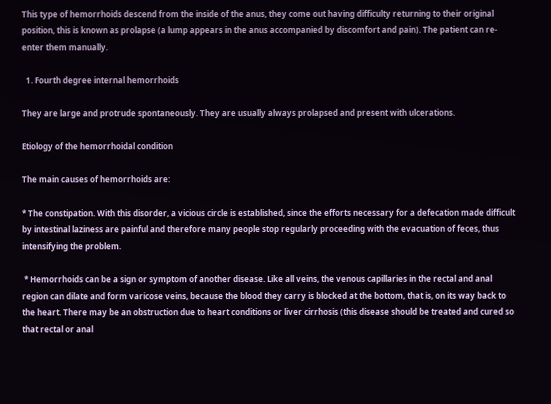This type of hemorrhoids descend from the inside of the anus, they come out having difficulty returning to their original position, this is known as prolapse (a lump appears in the anus accompanied by discomfort and pain). The patient can re-enter them manually.

  1. Fourth degree internal hemorrhoids

They are large and protrude spontaneously. They are usually always prolapsed and present with ulcerations.

Etiology of the hemorrhoidal condition

The main causes of hemorrhoids are:

* The constipation. With this disorder, a vicious circle is established, since the efforts necessary for a defecation made difficult by intestinal laziness are painful and therefore many people stop regularly proceeding with the evacuation of feces, thus intensifying the problem.

 * Hemorrhoids can be a sign or symptom of another disease. Like all veins, the venous capillaries in the rectal and anal region can dilate and form varicose veins, because the blood they carry is blocked at the bottom, that is, on its way back to the heart. There may be an obstruction due to heart conditions or liver cirrhosis (this disease should be treated and cured so that rectal or anal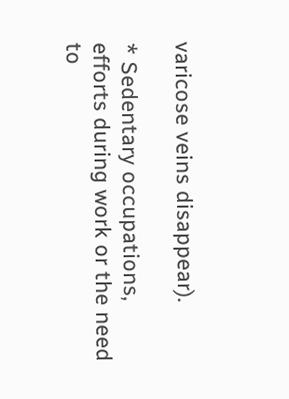varicose veins disappear).

* Sedentary occupations, efforts during work or the need to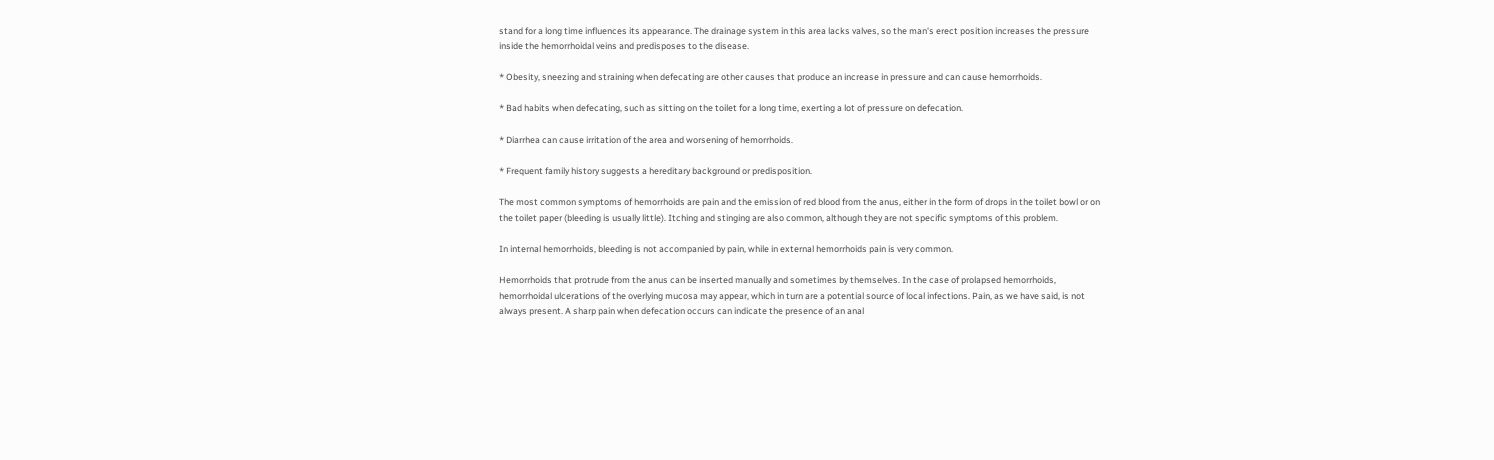stand for a long time influences its appearance. The drainage system in this area lacks valves, so the man's erect position increases the pressure inside the hemorrhoidal veins and predisposes to the disease.

* Obesity, sneezing and straining when defecating are other causes that produce an increase in pressure and can cause hemorrhoids.

* Bad habits when defecating, such as sitting on the toilet for a long time, exerting a lot of pressure on defecation.

* Diarrhea can cause irritation of the area and worsening of hemorrhoids.

* Frequent family history suggests a hereditary background or predisposition.

The most common symptoms of hemorrhoids are pain and the emission of red blood from the anus, either in the form of drops in the toilet bowl or on the toilet paper (bleeding is usually little). Itching and stinging are also common, although they are not specific symptoms of this problem.

In internal hemorrhoids, bleeding is not accompanied by pain, while in external hemorrhoids pain is very common.

Hemorrhoids that protrude from the anus can be inserted manually and sometimes by themselves. In the case of prolapsed hemorrhoids, hemorrhoidal ulcerations of the overlying mucosa may appear, which in turn are a potential source of local infections. Pain, as we have said, is not always present. A sharp pain when defecation occurs can indicate the presence of an anal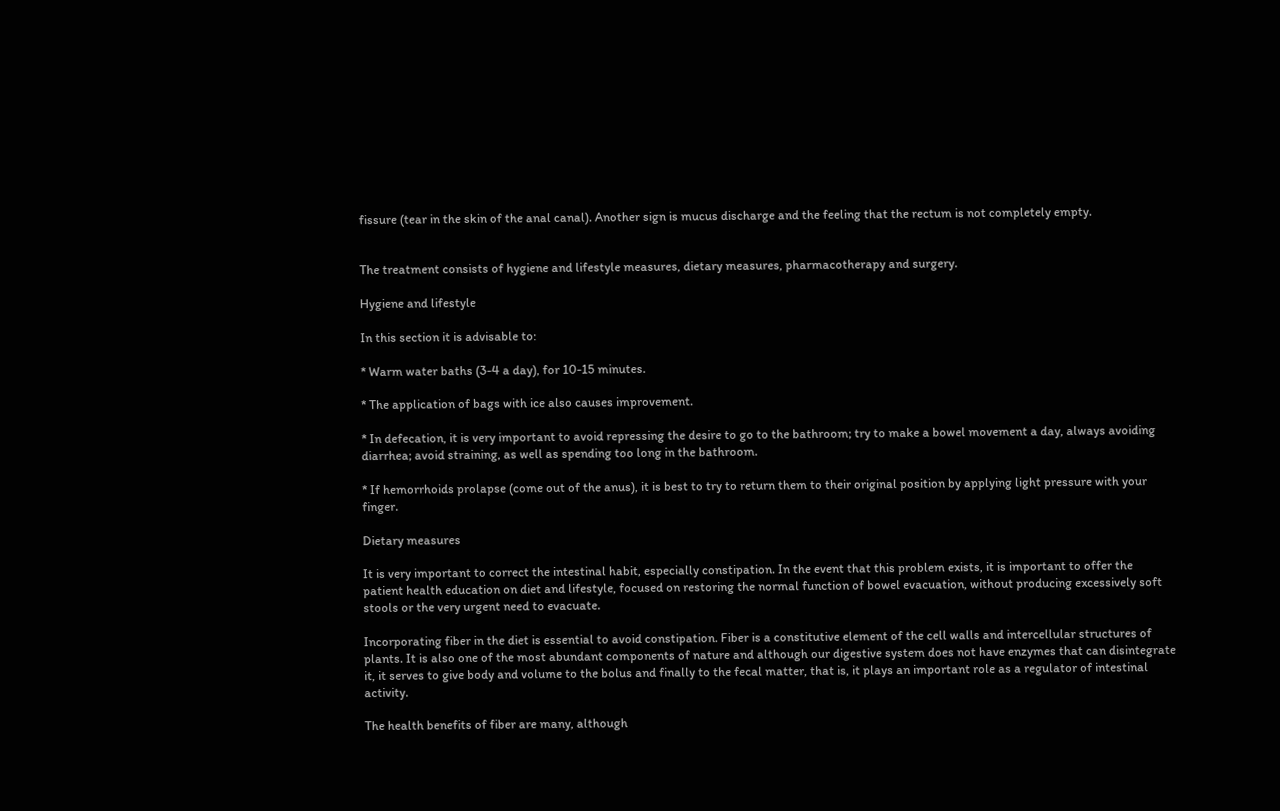fissure (tear in the skin of the anal canal). Another sign is mucus discharge and the feeling that the rectum is not completely empty.


The treatment consists of hygiene and lifestyle measures, dietary measures, pharmacotherapy and surgery.

Hygiene and lifestyle

In this section it is advisable to:

* Warm water baths (3-4 a day), for 10-15 minutes.

* The application of bags with ice also causes improvement.

* In defecation, it is very important to avoid repressing the desire to go to the bathroom; try to make a bowel movement a day, always avoiding diarrhea; avoid straining, as well as spending too long in the bathroom.

* If hemorrhoids prolapse (come out of the anus), it is best to try to return them to their original position by applying light pressure with your finger.

Dietary measures

It is very important to correct the intestinal habit, especially constipation. In the event that this problem exists, it is important to offer the patient health education on diet and lifestyle, focused on restoring the normal function of bowel evacuation, without producing excessively soft stools or the very urgent need to evacuate.

Incorporating fiber in the diet is essential to avoid constipation. Fiber is a constitutive element of the cell walls and intercellular structures of plants. It is also one of the most abundant components of nature and although our digestive system does not have enzymes that can disintegrate it, it serves to give body and volume to the bolus and finally to the fecal matter, that is, it plays an important role as a regulator of intestinal activity.

The health benefits of fiber are many, although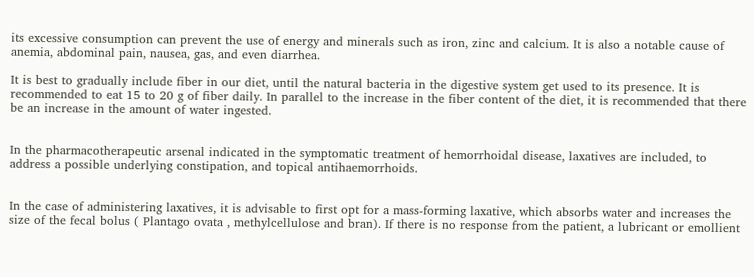its excessive consumption can prevent the use of energy and minerals such as iron, zinc and calcium. It is also a notable cause of anemia, abdominal pain, nausea, gas, and even diarrhea.

It is best to gradually include fiber in our diet, until the natural bacteria in the digestive system get used to its presence. It is recommended to eat 15 to 20 g of fiber daily. In parallel to the increase in the fiber content of the diet, it is recommended that there be an increase in the amount of water ingested.


In the pharmacotherapeutic arsenal indicated in the symptomatic treatment of hemorrhoidal disease, laxatives are included, to address a possible underlying constipation, and topical antihaemorrhoids.


In the case of administering laxatives, it is advisable to first opt for a mass-forming laxative, which absorbs water and increases the size of the fecal bolus ( Plantago ovata , methylcellulose and bran). If there is no response from the patient, a lubricant or emollient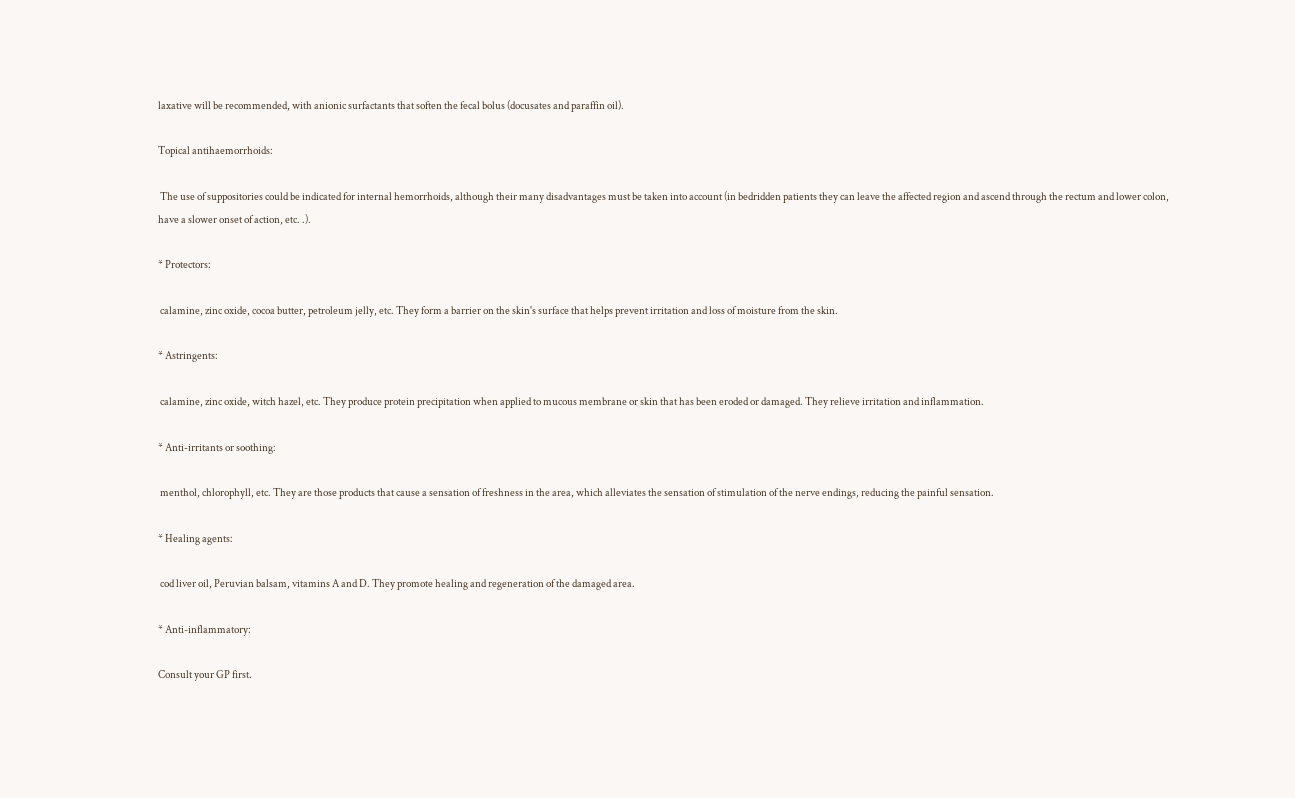laxative will be recommended, with anionic surfactants that soften the fecal bolus (docusates and paraffin oil).

Topical antihaemorrhoids:

 The use of suppositories could be indicated for internal hemorrhoids, although their many disadvantages must be taken into account (in bedridden patients they can leave the affected region and ascend through the rectum and lower colon, have a slower onset of action, etc. .).

* Protectors:

 calamine, zinc oxide, cocoa butter, petroleum jelly, etc. They form a barrier on the skin's surface that helps prevent irritation and loss of moisture from the skin.

* Astringents:

 calamine, zinc oxide, witch hazel, etc. They produce protein precipitation when applied to mucous membrane or skin that has been eroded or damaged. They relieve irritation and inflammation.

* Anti-irritants or soothing:

 menthol, chlorophyll, etc. They are those products that cause a sensation of freshness in the area, which alleviates the sensation of stimulation of the nerve endings, reducing the painful sensation.

* Healing agents:

 cod liver oil, Peruvian balsam, vitamins A and D. They promote healing and regeneration of the damaged area.

* Anti-inflammatory:

Consult your GP first.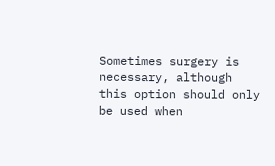Sometimes surgery is necessary, although this option should only be used when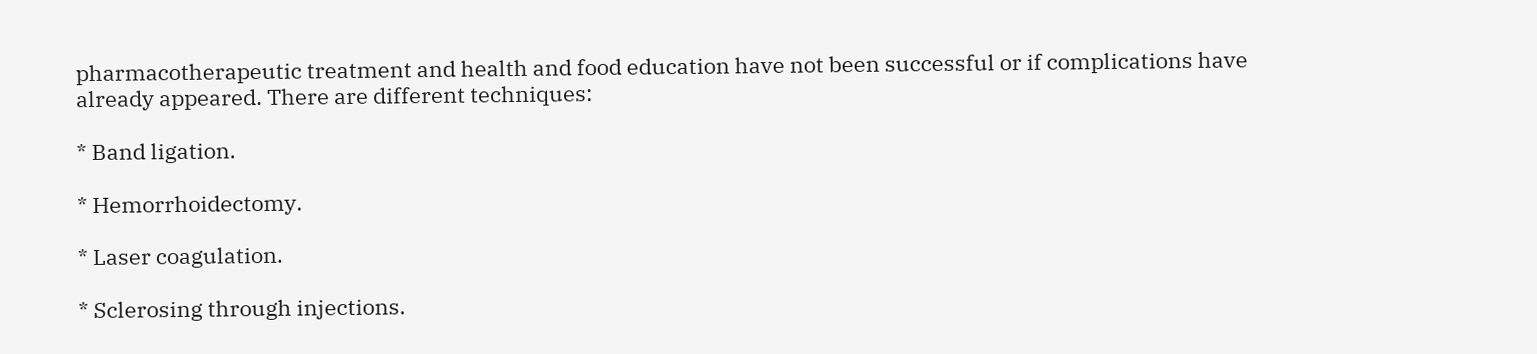pharmacotherapeutic treatment and health and food education have not been successful or if complications have already appeared. There are different techniques:

* Band ligation.

* Hemorrhoidectomy.

* Laser coagulation.

* Sclerosing through injections.